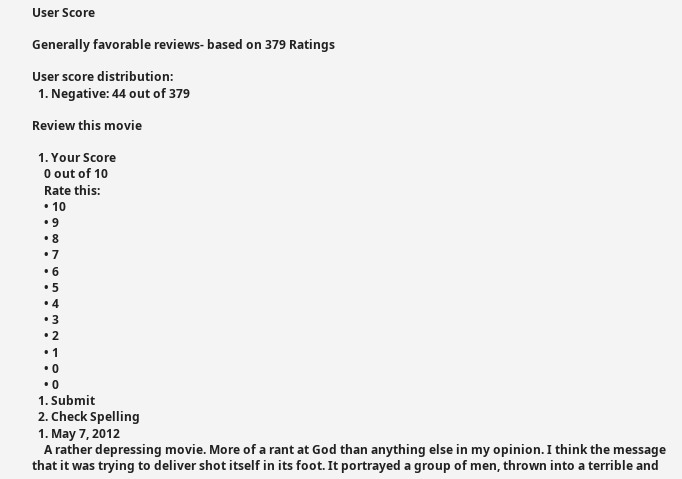User Score

Generally favorable reviews- based on 379 Ratings

User score distribution:
  1. Negative: 44 out of 379

Review this movie

  1. Your Score
    0 out of 10
    Rate this:
    • 10
    • 9
    • 8
    • 7
    • 6
    • 5
    • 4
    • 3
    • 2
    • 1
    • 0
    • 0
  1. Submit
  2. Check Spelling
  1. May 7, 2012
    A rather depressing movie. More of a rant at God than anything else in my opinion. I think the message that it was trying to deliver shot itself in its foot. It portrayed a group of men, thrown into a terrible and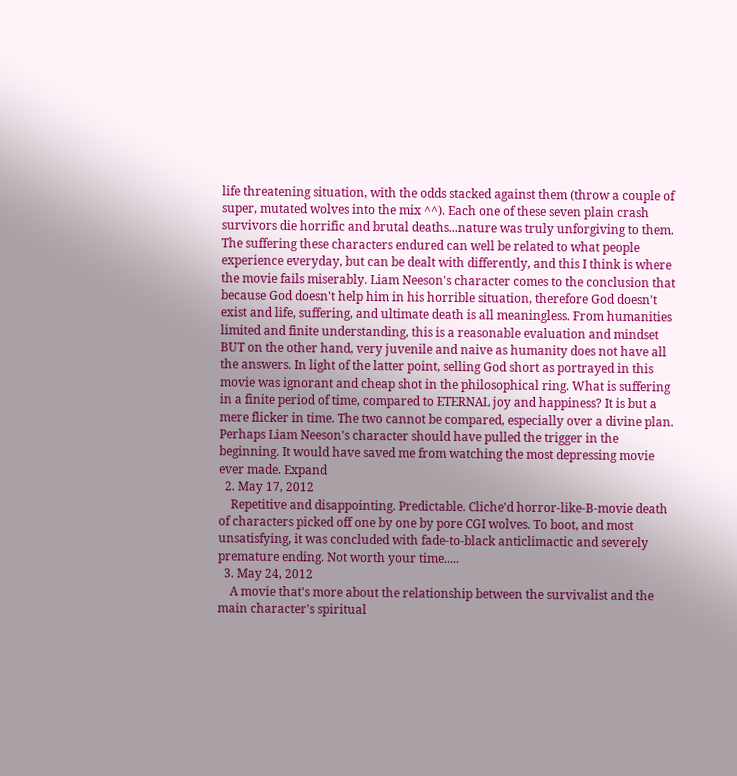life threatening situation, with the odds stacked against them (throw a couple of super, mutated wolves into the mix ^^). Each one of these seven plain crash survivors die horrific and brutal deaths...nature was truly unforgiving to them. The suffering these characters endured can well be related to what people experience everyday, but can be dealt with differently, and this I think is where the movie fails miserably. Liam Neeson's character comes to the conclusion that because God doesn't help him in his horrible situation, therefore God doesn't exist and life, suffering, and ultimate death is all meaningless. From humanities limited and finite understanding, this is a reasonable evaluation and mindset BUT on the other hand, very juvenile and naive as humanity does not have all the answers. In light of the latter point, selling God short as portrayed in this movie was ignorant and cheap shot in the philosophical ring. What is suffering in a finite period of time, compared to ETERNAL joy and happiness? It is but a mere flicker in time. The two cannot be compared, especially over a divine plan. Perhaps Liam Neeson's character should have pulled the trigger in the beginning. It would have saved me from watching the most depressing movie ever made. Expand
  2. May 17, 2012
    Repetitive and disappointing. Predictable. Cliche'd horror-like-B-movie death of characters picked off one by one by pore CGI wolves. To boot, and most unsatisfying, it was concluded with fade-to-black anticlimactic and severely premature ending. Not worth your time.....
  3. May 24, 2012
    A movie that's more about the relationship between the survivalist and the main character's spiritual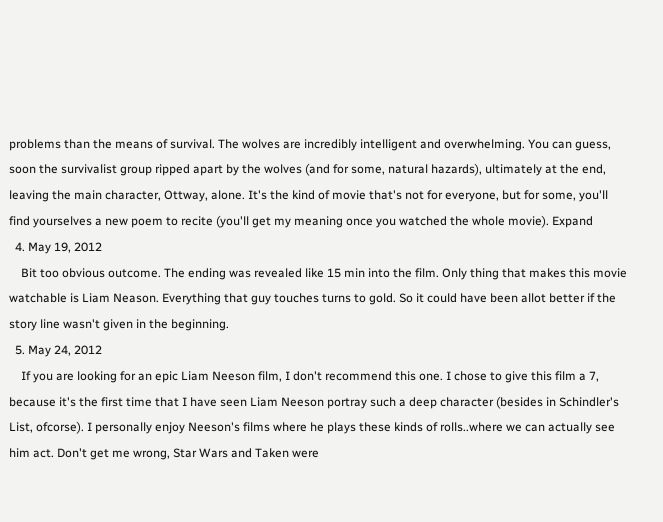problems than the means of survival. The wolves are incredibly intelligent and overwhelming. You can guess, soon the survivalist group ripped apart by the wolves (and for some, natural hazards), ultimately at the end, leaving the main character, Ottway, alone. It's the kind of movie that's not for everyone, but for some, you'll find yourselves a new poem to recite (you'll get my meaning once you watched the whole movie). Expand
  4. May 19, 2012
    Bit too obvious outcome. The ending was revealed like 15 min into the film. Only thing that makes this movie watchable is Liam Neason. Everything that guy touches turns to gold. So it could have been allot better if the story line wasn't given in the beginning.
  5. May 24, 2012
    If you are looking for an epic Liam Neeson film, I don't recommend this one. I chose to give this film a 7, because it's the first time that I have seen Liam Neeson portray such a deep character (besides in Schindler's List, ofcorse). I personally enjoy Neeson's films where he plays these kinds of rolls..where we can actually see him act. Don't get me wrong, Star Wars and Taken were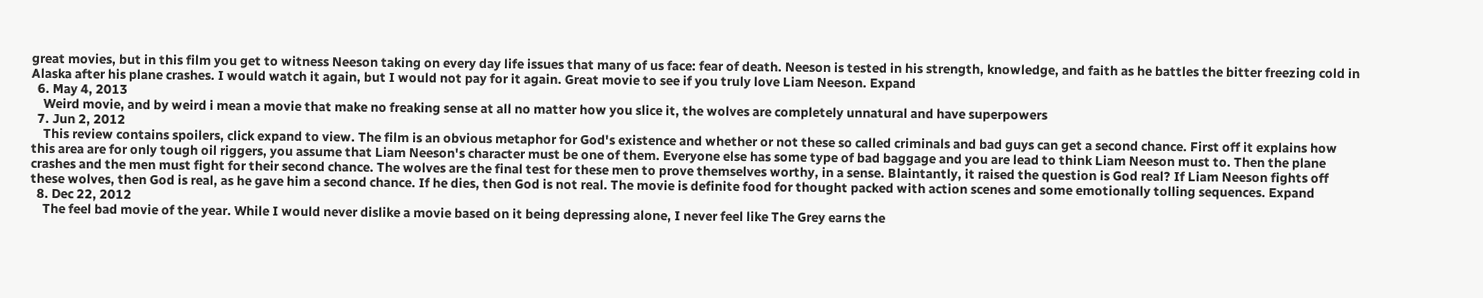great movies, but in this film you get to witness Neeson taking on every day life issues that many of us face: fear of death. Neeson is tested in his strength, knowledge, and faith as he battles the bitter freezing cold in Alaska after his plane crashes. I would watch it again, but I would not pay for it again. Great movie to see if you truly love Liam Neeson. Expand
  6. May 4, 2013
    Weird movie, and by weird i mean a movie that make no freaking sense at all no matter how you slice it, the wolves are completely unnatural and have superpowers
  7. Jun 2, 2012
    This review contains spoilers, click expand to view. The film is an obvious metaphor for God's existence and whether or not these so called criminals and bad guys can get a second chance. First off it explains how this area are for only tough oil riggers, you assume that Liam Neeson's character must be one of them. Everyone else has some type of bad baggage and you are lead to think Liam Neeson must to. Then the plane crashes and the men must fight for their second chance. The wolves are the final test for these men to prove themselves worthy, in a sense. Blaintantly, it raised the question is God real? If Liam Neeson fights off these wolves, then God is real, as he gave him a second chance. If he dies, then God is not real. The movie is definite food for thought packed with action scenes and some emotionally tolling sequences. Expand
  8. Dec 22, 2012
    The feel bad movie of the year. While I would never dislike a movie based on it being depressing alone, I never feel like The Grey earns the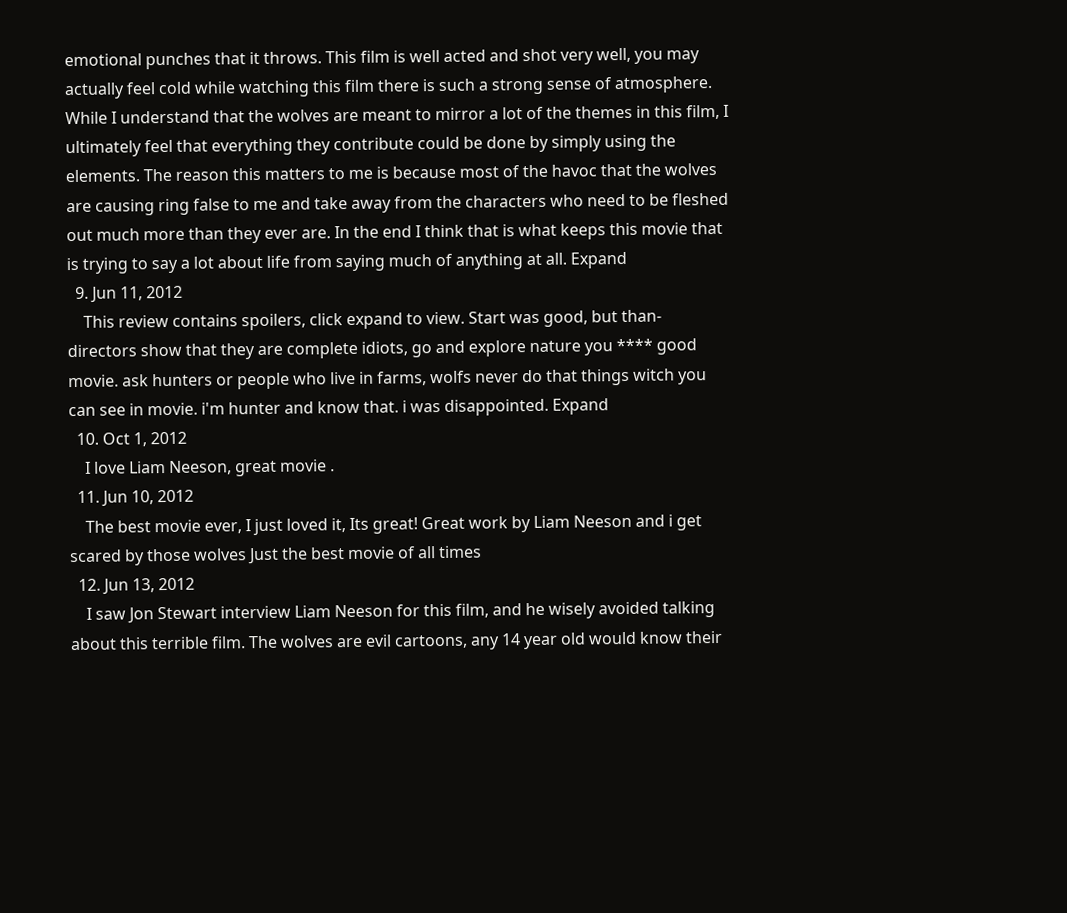emotional punches that it throws. This film is well acted and shot very well, you may actually feel cold while watching this film there is such a strong sense of atmosphere. While I understand that the wolves are meant to mirror a lot of the themes in this film, I ultimately feel that everything they contribute could be done by simply using the elements. The reason this matters to me is because most of the havoc that the wolves are causing ring false to me and take away from the characters who need to be fleshed out much more than they ever are. In the end I think that is what keeps this movie that is trying to say a lot about life from saying much of anything at all. Expand
  9. Jun 11, 2012
    This review contains spoilers, click expand to view. Start was good, but than- directors show that they are complete idiots, go and explore nature you **** good movie. ask hunters or people who live in farms, wolfs never do that things witch you can see in movie. i'm hunter and know that. i was disappointed. Expand
  10. Oct 1, 2012
    I love Liam Neeson, great movie .
  11. Jun 10, 2012
    The best movie ever, I just loved it, Its great! Great work by Liam Neeson and i get scared by those wolves Just the best movie of all times
  12. Jun 13, 2012
    I saw Jon Stewart interview Liam Neeson for this film, and he wisely avoided talking about this terrible film. The wolves are evil cartoons, any 14 year old would know their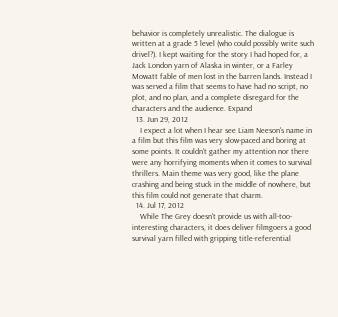behavior is completely unrealistic. The dialogue is written at a grade 5 level (who could possibly write such drivel?). I kept waiting for the story I had hoped for, a Jack London yarn of Alaska in winter, or a Farley Mowatt fable of men lost in the barren lands. Instead I was served a film that seems to have had no script, no plot, and no plan, and a complete disregard for the characters and the audience. Expand
  13. Jun 29, 2012
    I expect a lot when I hear see Liam Neeson's name in a film but this film was very slow-paced and boring at some points. It couldn't gather my attention nor there were any horrifying moments when it comes to survival thrillers. Main theme was very good, like the plane crashing and being stuck in the middle of nowhere, but this film could not generate that charm.
  14. Jul 17, 2012
    While The Grey doesn't provide us with all-too-interesting characters, it does deliver filmgoers a good survival yarn filled with gripping title-referential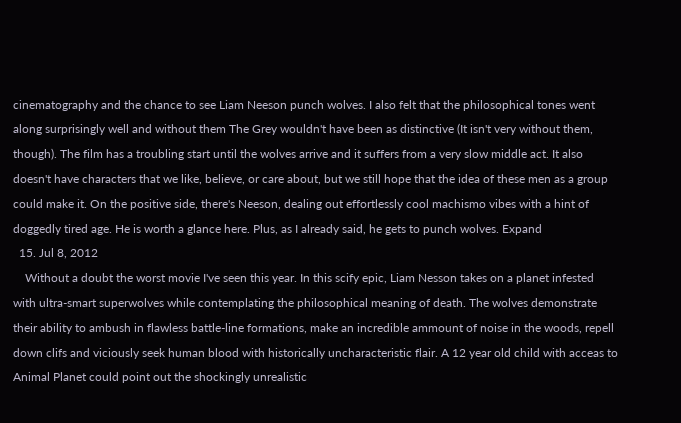cinematography and the chance to see Liam Neeson punch wolves. I also felt that the philosophical tones went along surprisingly well and without them The Grey wouldn't have been as distinctive (It isn't very without them, though). The film has a troubling start until the wolves arrive and it suffers from a very slow middle act. It also doesn't have characters that we like, believe, or care about, but we still hope that the idea of these men as a group could make it. On the positive side, there's Neeson, dealing out effortlessly cool machismo vibes with a hint of doggedly tired age. He is worth a glance here. Plus, as I already said, he gets to punch wolves. Expand
  15. Jul 8, 2012
    Without a doubt the worst movie I've seen this year. In this scify epic, Liam Nesson takes on a planet infested with ultra-smart superwolves while contemplating the philosophical meaning of death. The wolves demonstrate their ability to ambush in flawless battle-line formations, make an incredible ammount of noise in the woods, repell down clifs and viciously seek human blood with historically uncharacteristic flair. A 12 year old child with acceas to Animal Planet could point out the shockingly unrealistic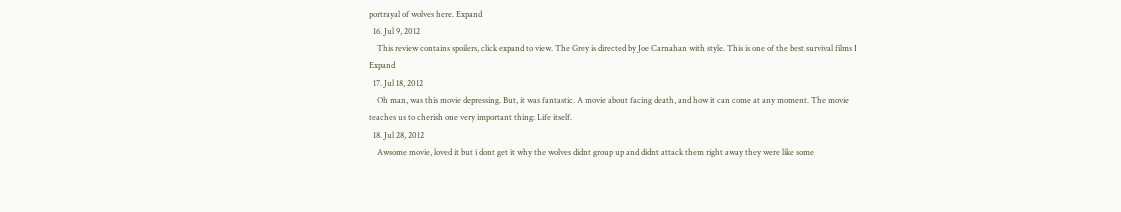portrayal of wolves here. Expand
  16. Jul 9, 2012
    This review contains spoilers, click expand to view. The Grey is directed by Joe Carnahan with style. This is one of the best survival films I Expand
  17. Jul 18, 2012
    Oh man, was this movie depressing. But, it was fantastic. A movie about facing death, and how it can come at any moment. The movie teaches us to cherish one very important thing: Life itself.
  18. Jul 28, 2012
    Awsome movie, loved it but i dont get it why the wolves didnt group up and didnt attack them right away they were like some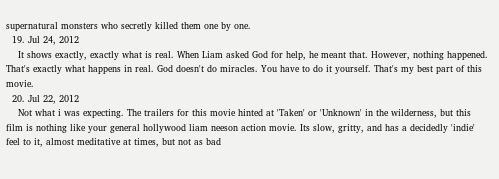supernatural monsters who secretly killed them one by one.
  19. Jul 24, 2012
    It shows exactly, exactly what is real. When Liam asked God for help, he meant that. However, nothing happened. That's exactly what happens in real. God doesn't do miracles. You have to do it yourself. That's my best part of this movie.
  20. Jul 22, 2012
    Not what i was expecting. The trailers for this movie hinted at 'Taken' or 'Unknown' in the wilderness, but this film is nothing like your general hollywood liam neeson action movie. Its slow, gritty, and has a decidedly 'indie' feel to it, almost meditative at times, but not as bad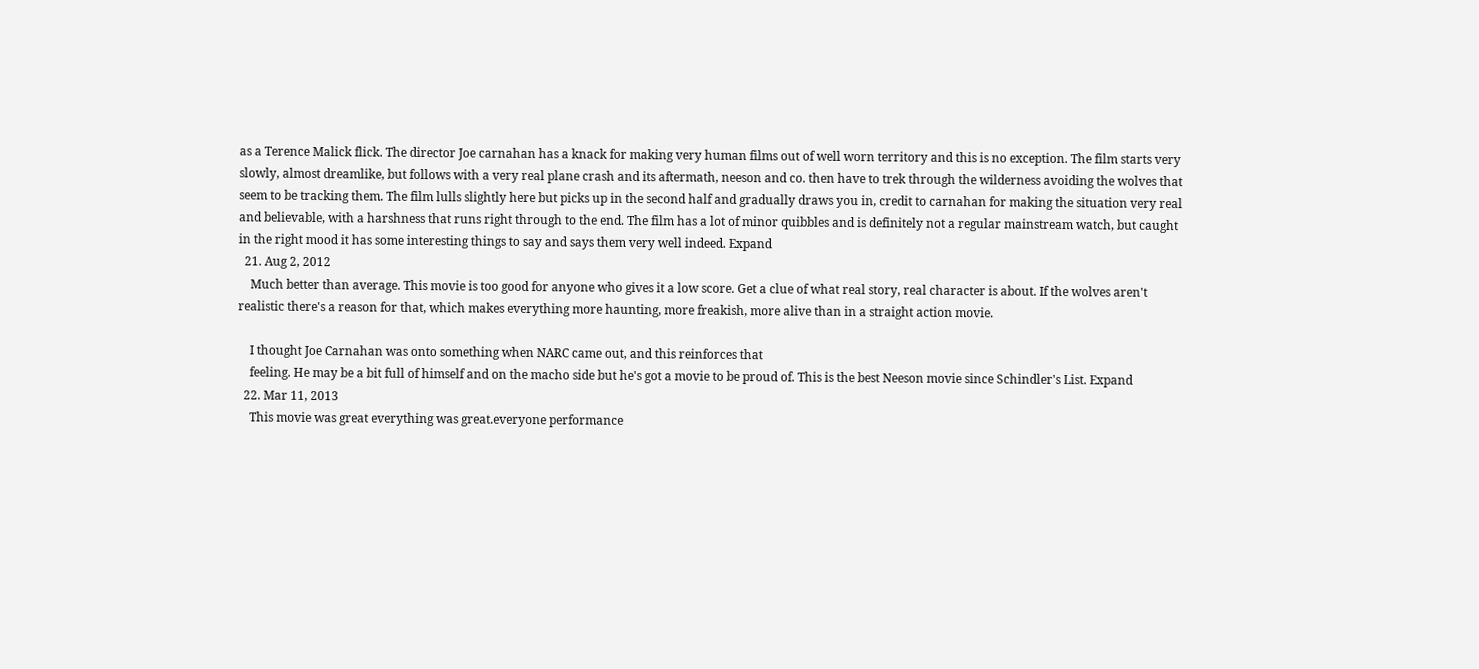as a Terence Malick flick. The director Joe carnahan has a knack for making very human films out of well worn territory and this is no exception. The film starts very slowly, almost dreamlike, but follows with a very real plane crash and its aftermath, neeson and co. then have to trek through the wilderness avoiding the wolves that seem to be tracking them. The film lulls slightly here but picks up in the second half and gradually draws you in, credit to carnahan for making the situation very real and believable, with a harshness that runs right through to the end. The film has a lot of minor quibbles and is definitely not a regular mainstream watch, but caught in the right mood it has some interesting things to say and says them very well indeed. Expand
  21. Aug 2, 2012
    Much better than average. This movie is too good for anyone who gives it a low score. Get a clue of what real story, real character is about. If the wolves aren't realistic there's a reason for that, which makes everything more haunting, more freakish, more alive than in a straight action movie.

    I thought Joe Carnahan was onto something when NARC came out, and this reinforces that
    feeling. He may be a bit full of himself and on the macho side but he's got a movie to be proud of. This is the best Neeson movie since Schindler's List. Expand
  22. Mar 11, 2013
    This movie was great everything was great.everyone performance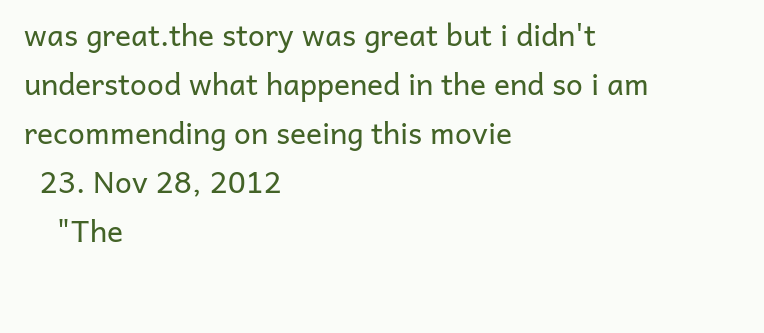was great.the story was great but i didn't understood what happened in the end so i am recommending on seeing this movie
  23. Nov 28, 2012
    "The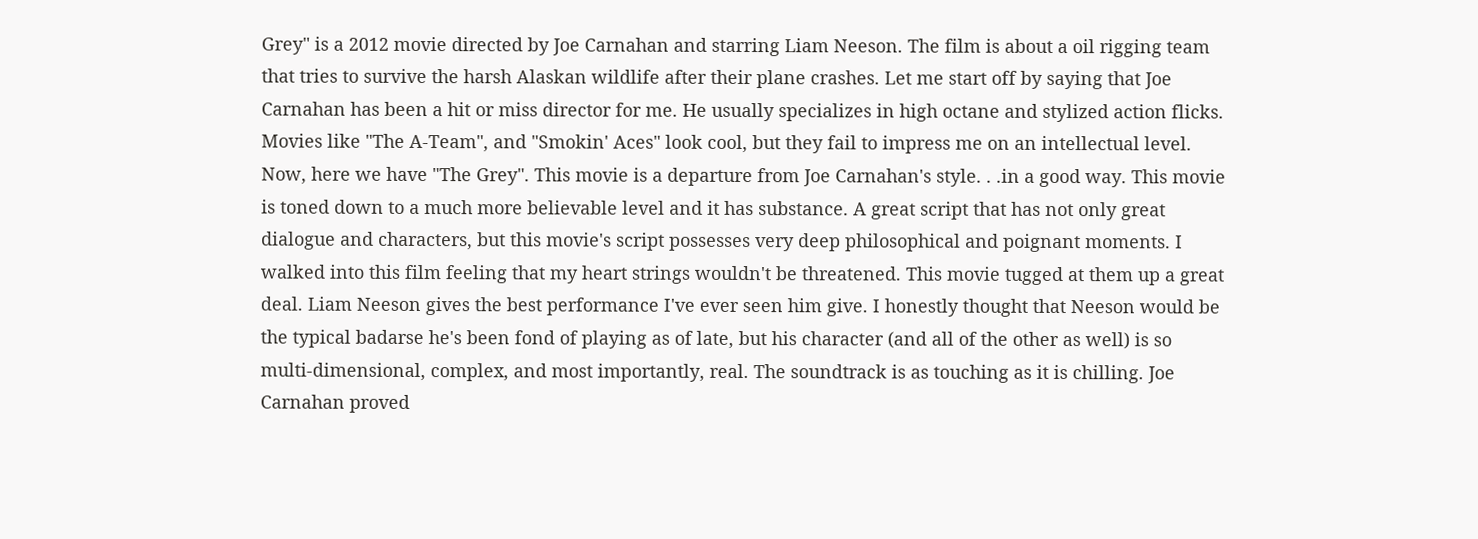Grey" is a 2012 movie directed by Joe Carnahan and starring Liam Neeson. The film is about a oil rigging team that tries to survive the harsh Alaskan wildlife after their plane crashes. Let me start off by saying that Joe Carnahan has been a hit or miss director for me. He usually specializes in high octane and stylized action flicks. Movies like "The A-Team", and "Smokin' Aces" look cool, but they fail to impress me on an intellectual level. Now, here we have "The Grey". This movie is a departure from Joe Carnahan's style. . .in a good way. This movie is toned down to a much more believable level and it has substance. A great script that has not only great dialogue and characters, but this movie's script possesses very deep philosophical and poignant moments. I walked into this film feeling that my heart strings wouldn't be threatened. This movie tugged at them up a great deal. Liam Neeson gives the best performance I've ever seen him give. I honestly thought that Neeson would be the typical badarse he's been fond of playing as of late, but his character (and all of the other as well) is so multi-dimensional, complex, and most importantly, real. The soundtrack is as touching as it is chilling. Joe Carnahan proved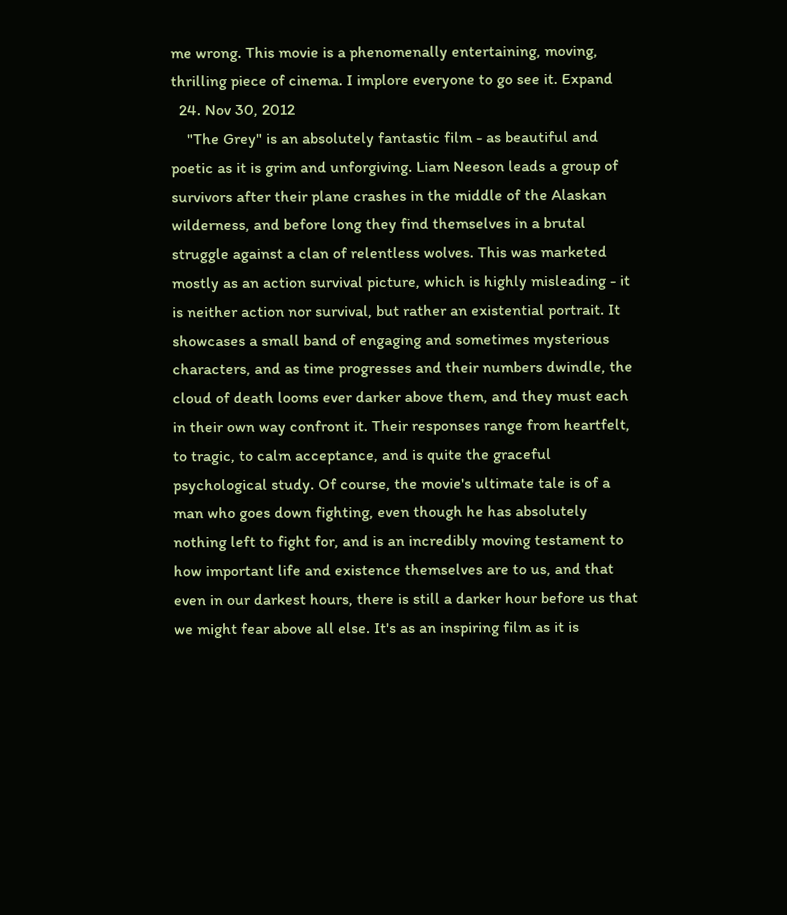me wrong. This movie is a phenomenally entertaining, moving, thrilling piece of cinema. I implore everyone to go see it. Expand
  24. Nov 30, 2012
    "The Grey" is an absolutely fantastic film - as beautiful and poetic as it is grim and unforgiving. Liam Neeson leads a group of survivors after their plane crashes in the middle of the Alaskan wilderness, and before long they find themselves in a brutal struggle against a clan of relentless wolves. This was marketed mostly as an action survival picture, which is highly misleading - it is neither action nor survival, but rather an existential portrait. It showcases a small band of engaging and sometimes mysterious characters, and as time progresses and their numbers dwindle, the cloud of death looms ever darker above them, and they must each in their own way confront it. Their responses range from heartfelt, to tragic, to calm acceptance, and is quite the graceful psychological study. Of course, the movie's ultimate tale is of a man who goes down fighting, even though he has absolutely nothing left to fight for, and is an incredibly moving testament to how important life and existence themselves are to us, and that even in our darkest hours, there is still a darker hour before us that we might fear above all else. It's as an inspiring film as it is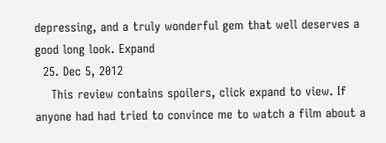depressing, and a truly wonderful gem that well deserves a good long look. Expand
  25. Dec 5, 2012
    This review contains spoilers, click expand to view. If anyone had had tried to convince me to watch a film about a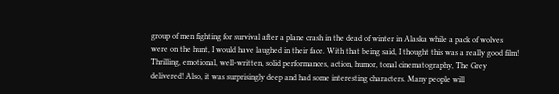group of men fighting for survival after a plane crash in the dead of winter in Alaska while a pack of wolves were on the hunt, I would have laughed in their face. With that being said, I thought this was a really good film! Thrilling, emotional, well-written, solid performances, action, humor, tonal cinematography, The Grey delivered! Also, it was surprisingly deep and had some interesting characters. Many people will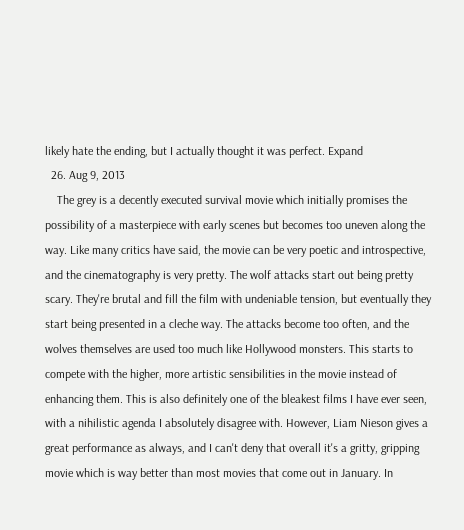likely hate the ending, but I actually thought it was perfect. Expand
  26. Aug 9, 2013
    The grey is a decently executed survival movie which initially promises the possibility of a masterpiece with early scenes but becomes too uneven along the way. Like many critics have said, the movie can be very poetic and introspective, and the cinematography is very pretty. The wolf attacks start out being pretty scary. They're brutal and fill the film with undeniable tension, but eventually they start being presented in a cleche way. The attacks become too often, and the wolves themselves are used too much like Hollywood monsters. This starts to compete with the higher, more artistic sensibilities in the movie instead of enhancing them. This is also definitely one of the bleakest films I have ever seen, with a nihilistic agenda I absolutely disagree with. However, Liam Nieson gives a great performance as always, and I can't deny that overall it's a gritty, gripping movie which is way better than most movies that come out in January. In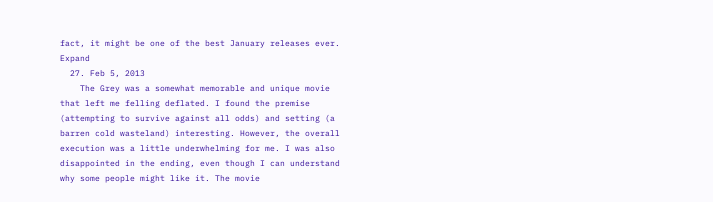fact, it might be one of the best January releases ever. Expand
  27. Feb 5, 2013
    The Grey was a somewhat memorable and unique movie that left me felling deflated. I found the premise (attempting to survive against all odds) and setting (a barren cold wasteland) interesting. However, the overall execution was a little underwhelming for me. I was also disappointed in the ending, even though I can understand why some people might like it. The movie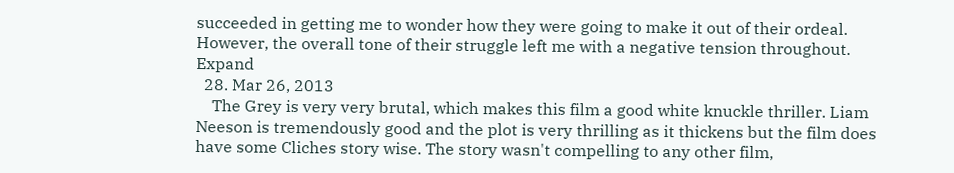succeeded in getting me to wonder how they were going to make it out of their ordeal. However, the overall tone of their struggle left me with a negative tension throughout. Expand
  28. Mar 26, 2013
    The Grey is very very brutal, which makes this film a good white knuckle thriller. Liam Neeson is tremendously good and the plot is very thrilling as it thickens but the film does have some Cliches story wise. The story wasn't compelling to any other film,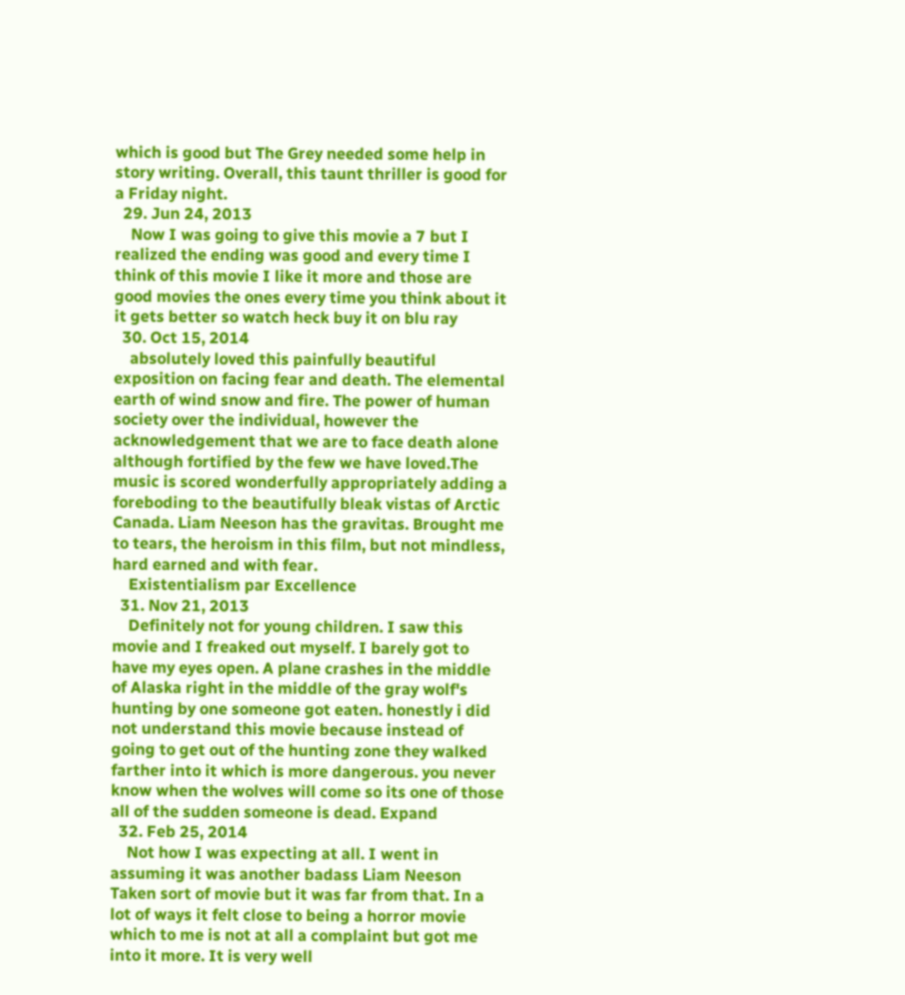which is good but The Grey needed some help in story writing. Overall, this taunt thriller is good for a Friday night.
  29. Jun 24, 2013
    Now I was going to give this movie a 7 but I realized the ending was good and every time I think of this movie I like it more and those are good movies the ones every time you think about it it gets better so watch heck buy it on blu ray
  30. Oct 15, 2014
    absolutely loved this painfully beautiful exposition on facing fear and death. The elemental earth of wind snow and fire. The power of human society over the individual, however the acknowledgement that we are to face death alone although fortified by the few we have loved.The music is scored wonderfully appropriately adding a foreboding to the beautifully bleak vistas of Arctic Canada. Liam Neeson has the gravitas. Brought me to tears, the heroism in this film, but not mindless, hard earned and with fear.
    Existentialism par Excellence
  31. Nov 21, 2013
    Definitely not for young children. I saw this movie and I freaked out myself. I barely got to have my eyes open. A plane crashes in the middle of Alaska right in the middle of the gray wolf's hunting by one someone got eaten. honestly i did not understand this movie because instead of going to get out of the hunting zone they walked farther into it which is more dangerous. you never know when the wolves will come so its one of those all of the sudden someone is dead. Expand
  32. Feb 25, 2014
    Not how I was expecting at all. I went in assuming it was another badass Liam Neeson Taken sort of movie but it was far from that. In a lot of ways it felt close to being a horror movie which to me is not at all a complaint but got me into it more. It is very well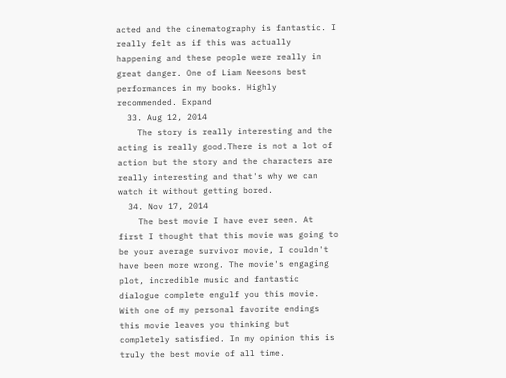acted and the cinematography is fantastic. I really felt as if this was actually happening and these people were really in great danger. One of Liam Neesons best performances in my books. Highly recommended. Expand
  33. Aug 12, 2014
    The story is really interesting and the acting is really good.There is not a lot of action but the story and the characters are really interesting and that's why we can watch it without getting bored.
  34. Nov 17, 2014
    The best movie I have ever seen. At first I thought that this movie was going to be your average survivor movie, I couldn't have been more wrong. The movie's engaging plot, incredible music and fantastic dialogue complete engulf you this movie. With one of my personal favorite endings this movie leaves you thinking but completely satisfied. In my opinion this is truly the best movie of all time.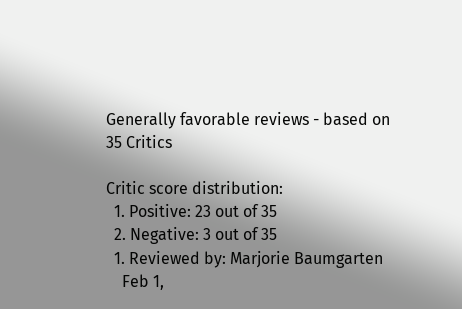Generally favorable reviews - based on 35 Critics

Critic score distribution:
  1. Positive: 23 out of 35
  2. Negative: 3 out of 35
  1. Reviewed by: Marjorie Baumgarten
    Feb 1,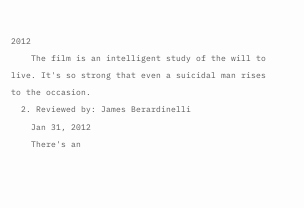2012
    The film is an intelligent study of the will to live. It's so strong that even a suicidal man rises to the occasion.
  2. Reviewed by: James Berardinelli
    Jan 31, 2012
    There's an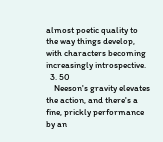almost poetic quality to the way things develop, with characters becoming increasingly introspective.
  3. 50
    Neeson's gravity elevates the action, and there's a fine, prickly performance by an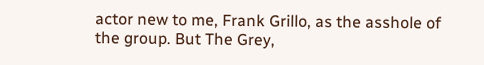actor new to me, Frank Grillo, as the asshole of the group. But The Grey,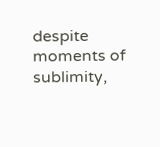despite moments of sublimity,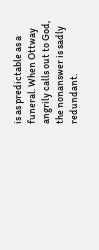is as predictable as a funeral. When Ottway angrily calls out to God, the nonanswer is sadly redundant.